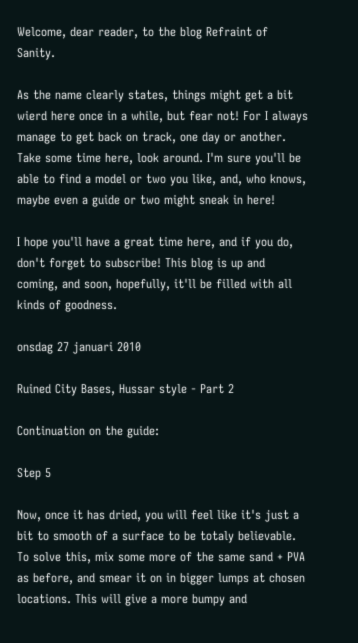Welcome, dear reader, to the blog Refraint of Sanity.

As the name clearly states, things might get a bit wierd here once in a while, but fear not! For I always manage to get back on track, one day or another. Take some time here, look around. I'm sure you'll be able to find a model or two you like, and, who knows, maybe even a guide or two might sneak in here!

I hope you'll have a great time here, and if you do, don't forget to subscribe! This blog is up and coming, and soon, hopefully, it'll be filled with all kinds of goodness.

onsdag 27 januari 2010

Ruined City Bases, Hussar style - Part 2

Continuation on the guide:

Step 5

Now, once it has dried, you will feel like it's just a bit to smooth of a surface to be totaly believable. To solve this, mix some more of the same sand + PVA as before, and smear it on in bigger lumps at chosen locations. This will give a more bumpy and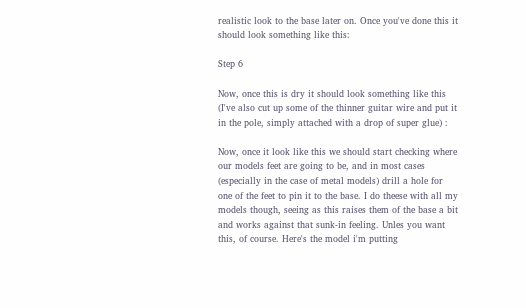realistic look to the base later on. Once you've done this it should look something like this:

Step 6

Now, once this is dry it should look something like this (I've also cut up some of the thinner guitar wire and put it in the pole, simply attached with a drop of super glue) :

Now, once it look like this we should start checking where our models feet are going to be, and in most cases (especially in the case of metal models) drill a hole for one of the feet to pin it to the base. I do theese with all my models though, seeing as this raises them of the base a bit and works against that sunk-in feeling. Unles you want this, of course. Here's the model i'm putting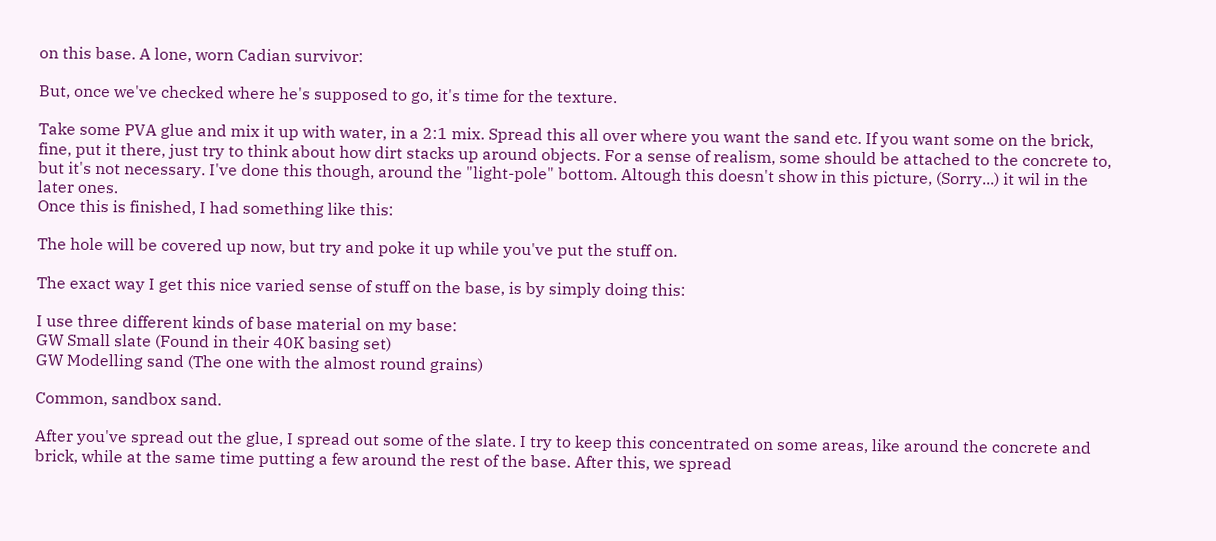on this base. A lone, worn Cadian survivor:

But, once we've checked where he's supposed to go, it's time for the texture.

Take some PVA glue and mix it up with water, in a 2:1 mix. Spread this all over where you want the sand etc. If you want some on the brick, fine, put it there, just try to think about how dirt stacks up around objects. For a sense of realism, some should be attached to the concrete to, but it's not necessary. I've done this though, around the "light-pole" bottom. Altough this doesn't show in this picture, (Sorry...) it wil in the later ones.
Once this is finished, I had something like this:

The hole will be covered up now, but try and poke it up while you've put the stuff on.

The exact way I get this nice varied sense of stuff on the base, is by simply doing this:

I use three different kinds of base material on my base:
GW Small slate (Found in their 40K basing set)
GW Modelling sand (The one with the almost round grains)

Common, sandbox sand.

After you've spread out the glue, I spread out some of the slate. I try to keep this concentrated on some areas, like around the concrete and brick, while at the same time putting a few around the rest of the base. After this, we spread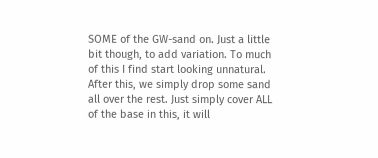SOME of the GW-sand on. Just a little bit though, to add variation. To much of this I find start looking unnatural. After this, we simply drop some sand all over the rest. Just simply cover ALL of the base in this, it will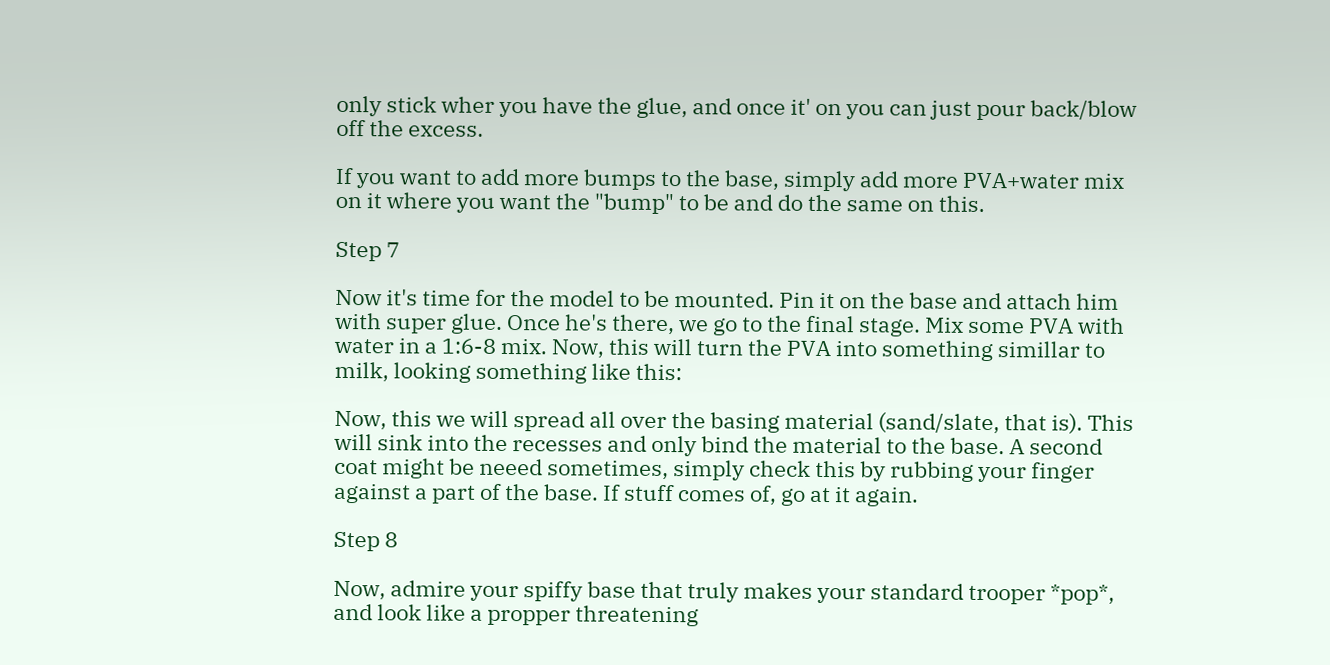only stick wher you have the glue, and once it' on you can just pour back/blow off the excess.

If you want to add more bumps to the base, simply add more PVA+water mix on it where you want the "bump" to be and do the same on this.

Step 7

Now it's time for the model to be mounted. Pin it on the base and attach him with super glue. Once he's there, we go to the final stage. Mix some PVA with water in a 1:6-8 mix. Now, this will turn the PVA into something simillar to milk, looking something like this:

Now, this we will spread all over the basing material (sand/slate, that is). This will sink into the recesses and only bind the material to the base. A second coat might be neeed sometimes, simply check this by rubbing your finger against a part of the base. If stuff comes of, go at it again.

Step 8

Now, admire your spiffy base that truly makes your standard trooper *pop*, and look like a propper threatening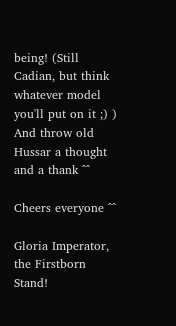being! (Still Cadian, but think whatever model you'll put on it ;) )
And throw old Hussar a thought and a thank ^^

Cheers everyone ^^

Gloria Imperator, the Firstborn Stand!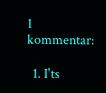1 kommentar:

  1. I'ts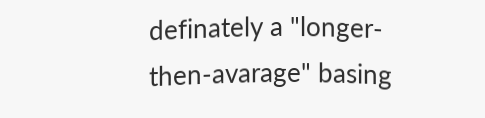definately a "longer-then-avarage" basing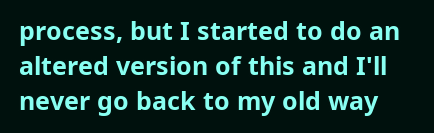process, but I started to do an altered version of this and I'll never go back to my old way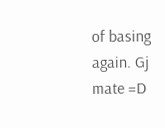of basing again. Gj mate =D